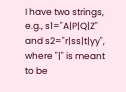I have two strings, e.g., s1="A|P|Q|Z" and s2="r|ss|t|yy", where "|" is meant to be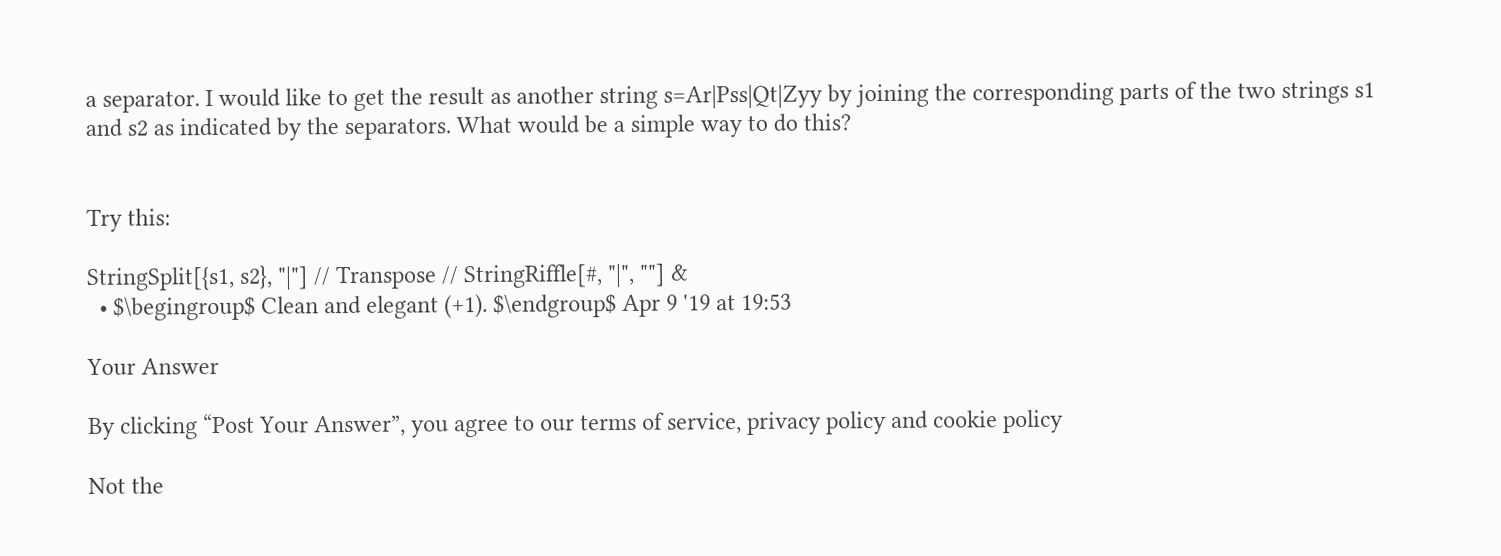a separator. I would like to get the result as another string s=Ar|Pss|Qt|Zyy by joining the corresponding parts of the two strings s1 and s2 as indicated by the separators. What would be a simple way to do this?


Try this:

StringSplit[{s1, s2}, "|"] // Transpose // StringRiffle[#, "|", ""] &
  • $\begingroup$ Clean and elegant (+1). $\endgroup$ Apr 9 '19 at 19:53

Your Answer

By clicking “Post Your Answer”, you agree to our terms of service, privacy policy and cookie policy

Not the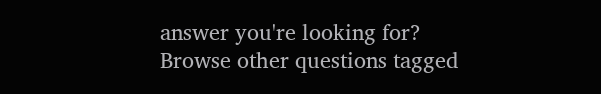answer you're looking for? Browse other questions tagged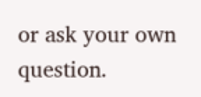or ask your own question.